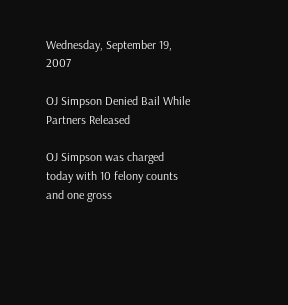Wednesday, September 19, 2007

OJ Simpson Denied Bail While Partners Released

OJ Simpson was charged today with 10 felony counts and one gross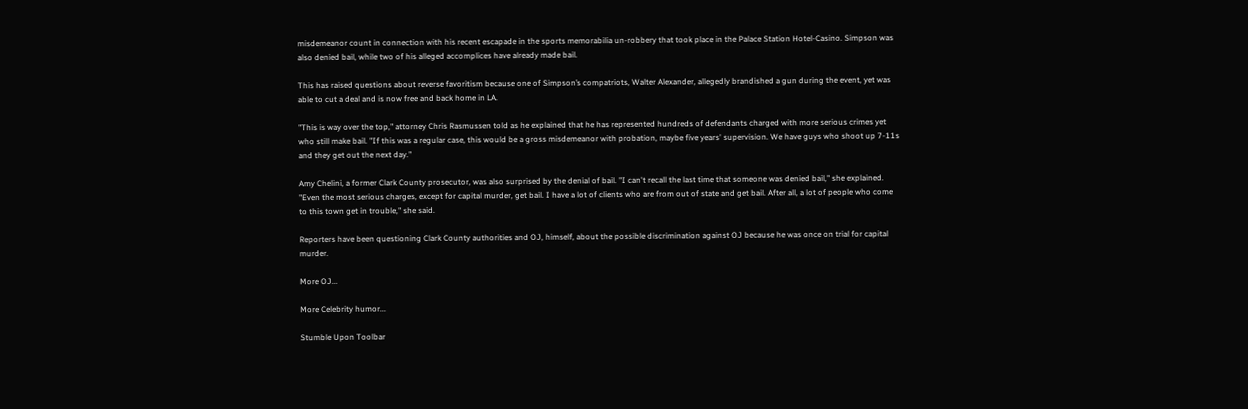misdemeanor count in connection with his recent escapade in the sports memorabilia un-robbery that took place in the Palace Station Hotel-Casino. Simpson was also denied bail, while two of his alleged accomplices have already made bail.

This has raised questions about reverse favoritism because one of Simpson’s compatriots, Walter Alexander, allegedly brandished a gun during the event, yet was able to cut a deal and is now free and back home in LA.

"This is way over the top," attorney Chris Rasmussen told as he explained that he has represented hundreds of defendants charged with more serious crimes yet who still make bail. "If this was a regular case, this would be a gross misdemeanor with probation, maybe five years' supervision. We have guys who shoot up 7-11s and they get out the next day."

Amy Chelini, a former Clark County prosecutor, was also surprised by the denial of bail. "I can't recall the last time that someone was denied bail," she explained. "Even the most serious charges, except for capital murder, get bail. I have a lot of clients who are from out of state and get bail. After all, a lot of people who come to this town get in trouble," she said.

Reporters have been questioning Clark County authorities and OJ, himself, about the possible discrimination against OJ because he was once on trial for capital murder.

More OJ...

More Celebrity humor...

Stumble Upon Toolbar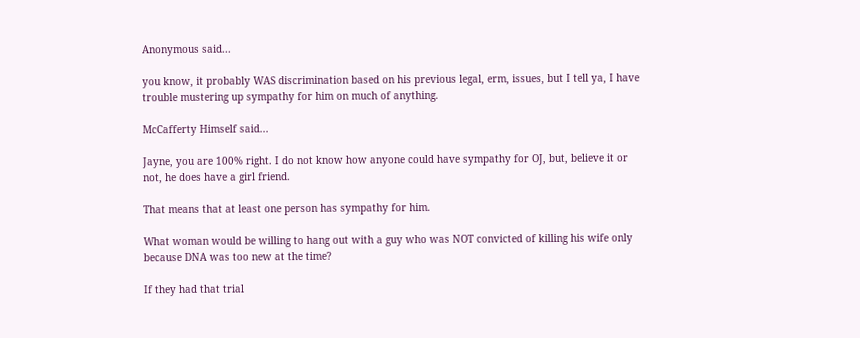Anonymous said...

you know, it probably WAS discrimination based on his previous legal, erm, issues, but I tell ya, I have trouble mustering up sympathy for him on much of anything.

McCafferty Himself said...

Jayne, you are 100% right. I do not know how anyone could have sympathy for OJ, but, believe it or not, he does have a girl friend.

That means that at least one person has sympathy for him.

What woman would be willing to hang out with a guy who was NOT convicted of killing his wife only because DNA was too new at the time?

If they had that trial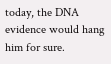today, the DNA evidence would hang him for sure.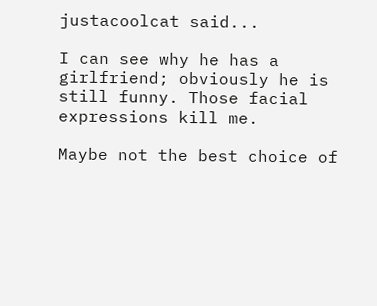justacoolcat said...

I can see why he has a girlfriend; obviously he is still funny. Those facial expressions kill me.

Maybe not the best choice of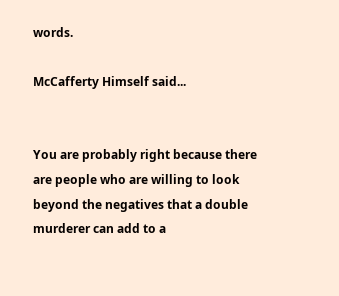words.

McCafferty Himself said...


You are probably right because there are people who are willing to look beyond the negatives that a double murderer can add to a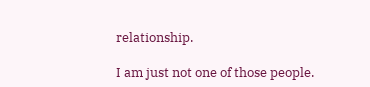relationship.

I am just not one of those people.